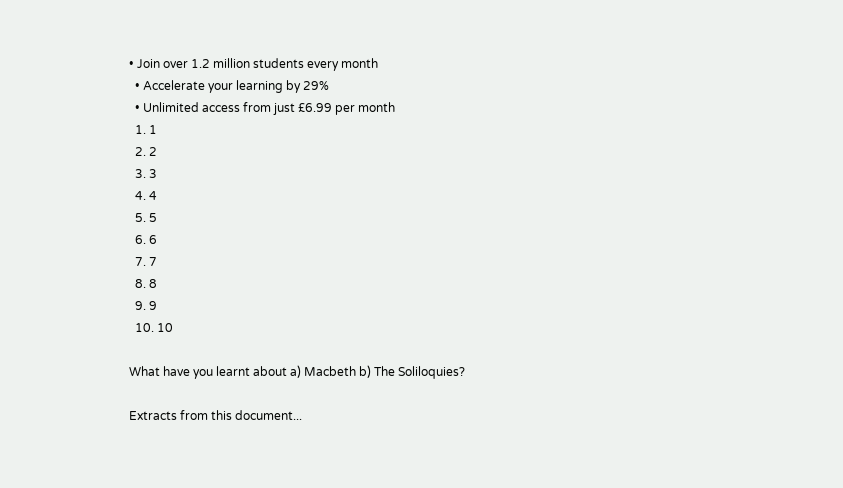• Join over 1.2 million students every month
  • Accelerate your learning by 29%
  • Unlimited access from just £6.99 per month
  1. 1
  2. 2
  3. 3
  4. 4
  5. 5
  6. 6
  7. 7
  8. 8
  9. 9
  10. 10

What have you learnt about a) Macbeth b) The Soliloquies?

Extracts from this document...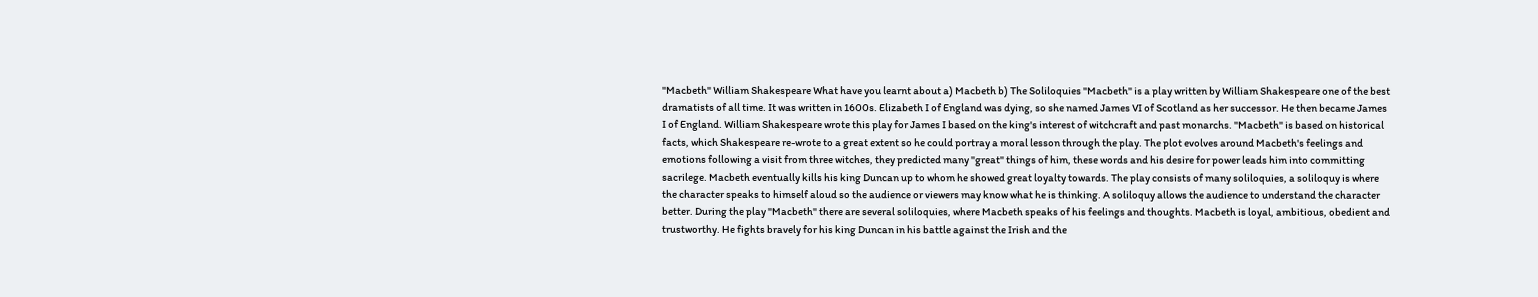"Macbeth" William Shakespeare What have you learnt about a) Macbeth b) The Soliloquies "Macbeth" is a play written by William Shakespeare one of the best dramatists of all time. It was written in 1600s. Elizabeth I of England was dying, so she named James VI of Scotland as her successor. He then became James I of England. William Shakespeare wrote this play for James I based on the king's interest of witchcraft and past monarchs. "Macbeth" is based on historical facts, which Shakespeare re-wrote to a great extent so he could portray a moral lesson through the play. The plot evolves around Macbeth's feelings and emotions following a visit from three witches, they predicted many "great" things of him, these words and his desire for power leads him into committing sacrilege. Macbeth eventually kills his king Duncan up to whom he showed great loyalty towards. The play consists of many soliloquies, a soliloquy is where the character speaks to himself aloud so the audience or viewers may know what he is thinking. A soliloquy allows the audience to understand the character better. During the play "Macbeth" there are several soliloquies, where Macbeth speaks of his feelings and thoughts. Macbeth is loyal, ambitious, obedient and trustworthy. He fights bravely for his king Duncan in his battle against the Irish and the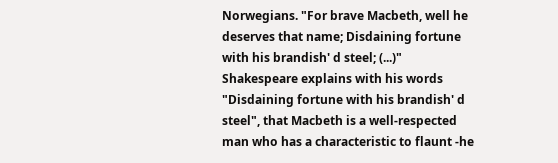Norwegians. "For brave Macbeth, well he deserves that name; Disdaining fortune with his brandish' d steel; (...)" Shakespeare explains with his words "Disdaining fortune with his brandish' d steel", that Macbeth is a well-respected man who has a characteristic to flaunt -he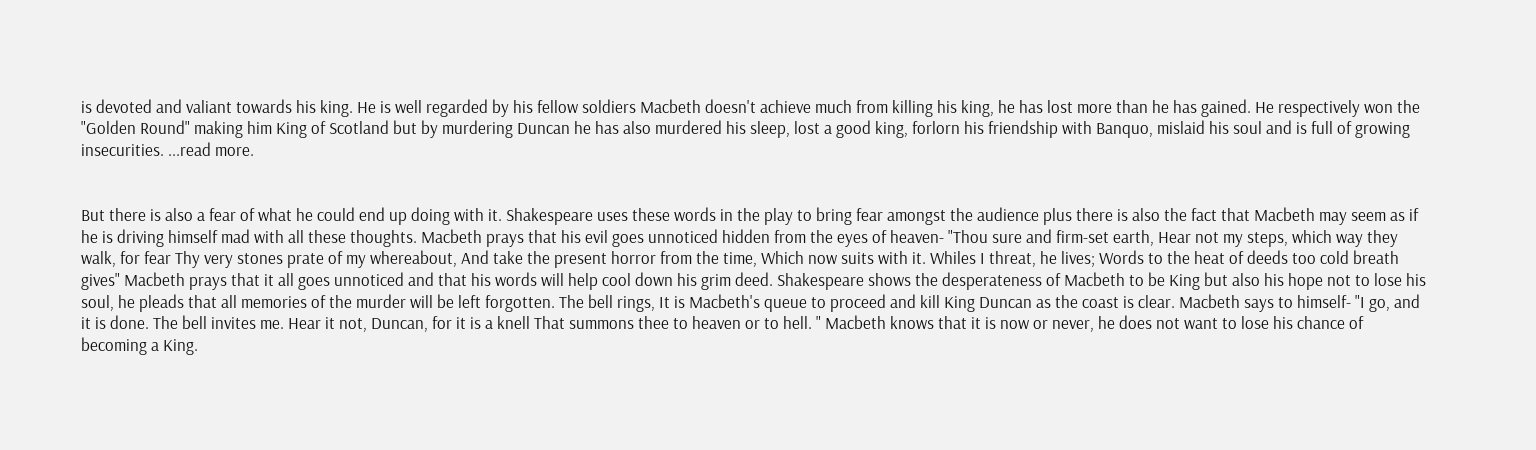is devoted and valiant towards his king. He is well regarded by his fellow soldiers Macbeth doesn't achieve much from killing his king, he has lost more than he has gained. He respectively won the "Golden Round" making him King of Scotland but by murdering Duncan he has also murdered his sleep, lost a good king, forlorn his friendship with Banquo, mislaid his soul and is full of growing insecurities. ...read more.


But there is also a fear of what he could end up doing with it. Shakespeare uses these words in the play to bring fear amongst the audience plus there is also the fact that Macbeth may seem as if he is driving himself mad with all these thoughts. Macbeth prays that his evil goes unnoticed hidden from the eyes of heaven- "Thou sure and firm-set earth, Hear not my steps, which way they walk, for fear Thy very stones prate of my whereabout, And take the present horror from the time, Which now suits with it. Whiles I threat, he lives; Words to the heat of deeds too cold breath gives" Macbeth prays that it all goes unnoticed and that his words will help cool down his grim deed. Shakespeare shows the desperateness of Macbeth to be King but also his hope not to lose his soul, he pleads that all memories of the murder will be left forgotten. The bell rings, It is Macbeth's queue to proceed and kill King Duncan as the coast is clear. Macbeth says to himself- "I go, and it is done. The bell invites me. Hear it not, Duncan, for it is a knell That summons thee to heaven or to hell. " Macbeth knows that it is now or never, he does not want to lose his chance of becoming a King.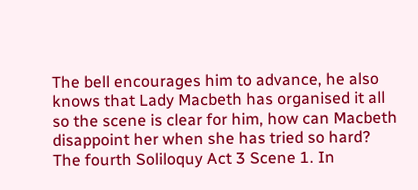The bell encourages him to advance, he also knows that Lady Macbeth has organised it all so the scene is clear for him, how can Macbeth disappoint her when she has tried so hard? The fourth Soliloquy Act 3 Scene 1. In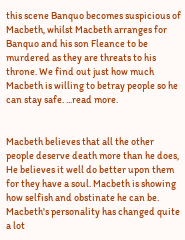this scene Banquo becomes suspicious of Macbeth, whilst Macbeth arranges for Banquo and his son Fleance to be murdered as they are threats to his throne. We find out just how much Macbeth is willing to betray people so he can stay safe. ...read more.


Macbeth believes that all the other people deserve death more than he does, He believes it well do better upon them for they have a soul. Macbeth is showing how selfish and obstinate he can be. Macbeth's personality has changed quite a lot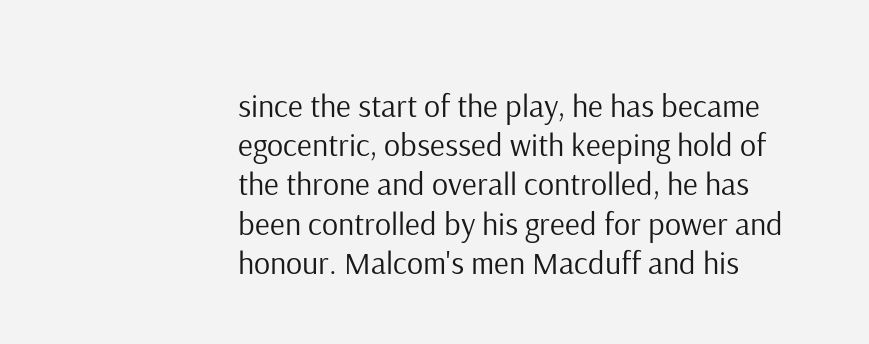since the start of the play, he has became egocentric, obsessed with keeping hold of the throne and overall controlled, he has been controlled by his greed for power and honour. Malcom's men Macduff and his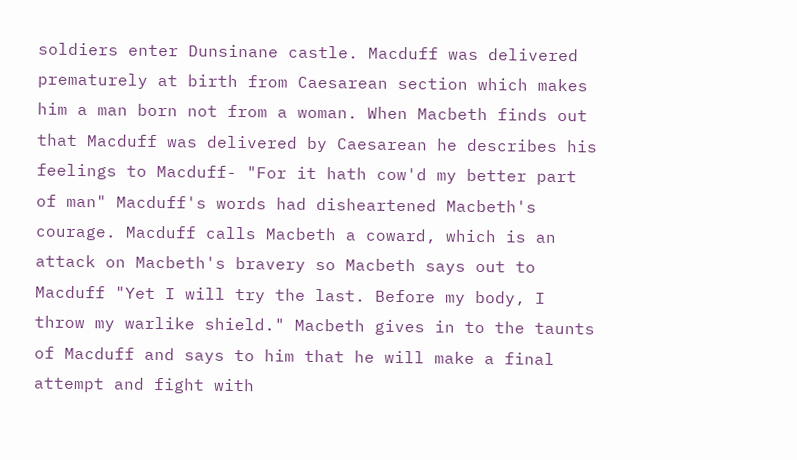soldiers enter Dunsinane castle. Macduff was delivered prematurely at birth from Caesarean section which makes him a man born not from a woman. When Macbeth finds out that Macduff was delivered by Caesarean he describes his feelings to Macduff- "For it hath cow'd my better part of man" Macduff's words had disheartened Macbeth's courage. Macduff calls Macbeth a coward, which is an attack on Macbeth's bravery so Macbeth says out to Macduff "Yet I will try the last. Before my body, I throw my warlike shield." Macbeth gives in to the taunts of Macduff and says to him that he will make a final attempt and fight with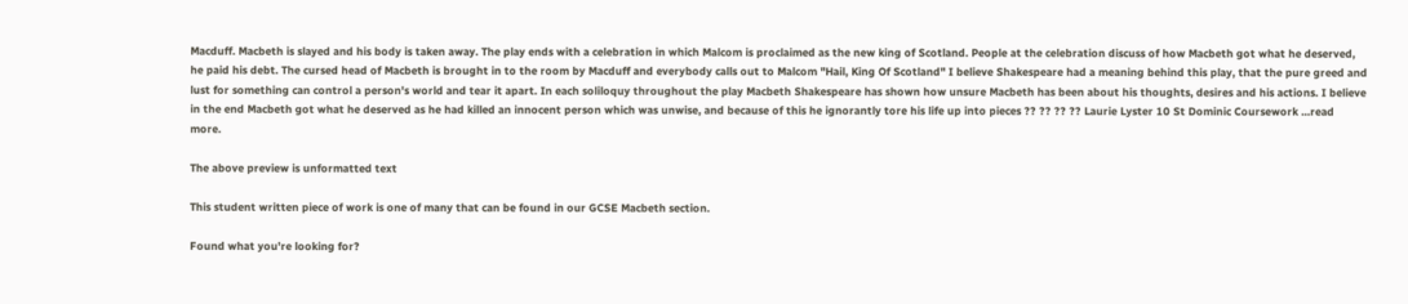Macduff. Macbeth is slayed and his body is taken away. The play ends with a celebration in which Malcom is proclaimed as the new king of Scotland. People at the celebration discuss of how Macbeth got what he deserved, he paid his debt. The cursed head of Macbeth is brought in to the room by Macduff and everybody calls out to Malcom "Hail, King Of Scotland" I believe Shakespeare had a meaning behind this play, that the pure greed and lust for something can control a person's world and tear it apart. In each soliloquy throughout the play Macbeth Shakespeare has shown how unsure Macbeth has been about his thoughts, desires and his actions. I believe in the end Macbeth got what he deserved as he had killed an innocent person which was unwise, and because of this he ignorantly tore his life up into pieces ?? ?? ?? ?? Laurie Lyster 10 St Dominic Coursework ...read more.

The above preview is unformatted text

This student written piece of work is one of many that can be found in our GCSE Macbeth section.

Found what you're looking for?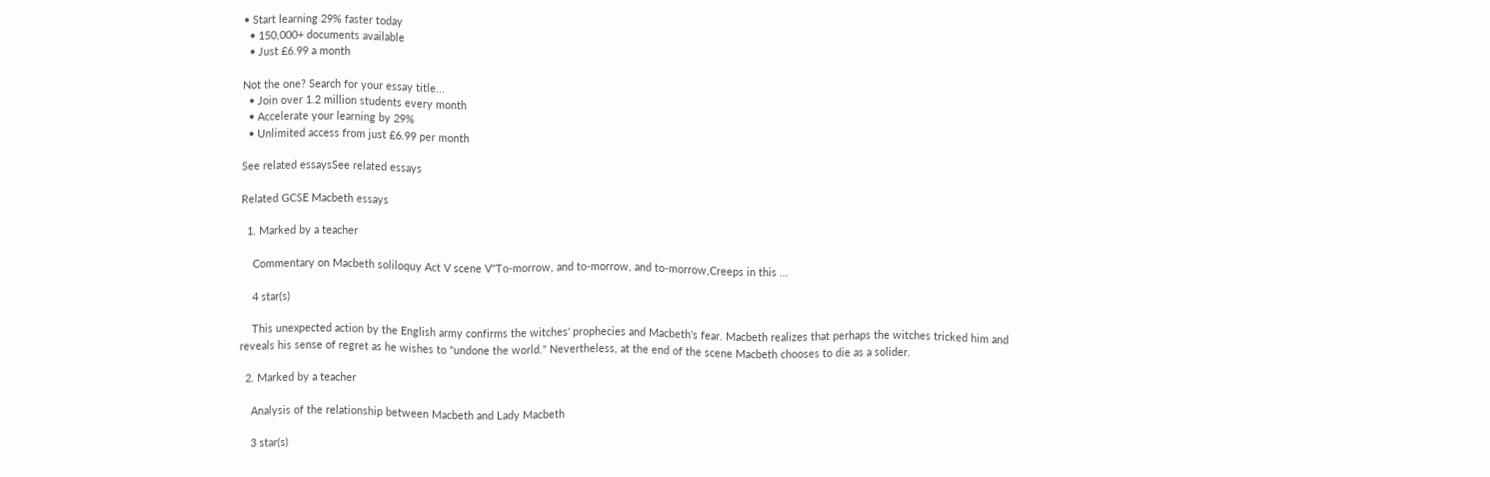• Start learning 29% faster today
  • 150,000+ documents available
  • Just £6.99 a month

Not the one? Search for your essay title...
  • Join over 1.2 million students every month
  • Accelerate your learning by 29%
  • Unlimited access from just £6.99 per month

See related essaysSee related essays

Related GCSE Macbeth essays

  1. Marked by a teacher

    Commentary on Macbeth soliloquy Act V scene V"To-morrow, and to-morrow, and to-morrow,Creeps in this ...

    4 star(s)

    This unexpected action by the English army confirms the witches' prophecies and Macbeth's fear. Macbeth realizes that perhaps the witches tricked him and reveals his sense of regret as he wishes to "undone the world." Nevertheless, at the end of the scene Macbeth chooses to die as a solider.

  2. Marked by a teacher

    Analysis of the relationship between Macbeth and Lady Macbeth

    3 star(s)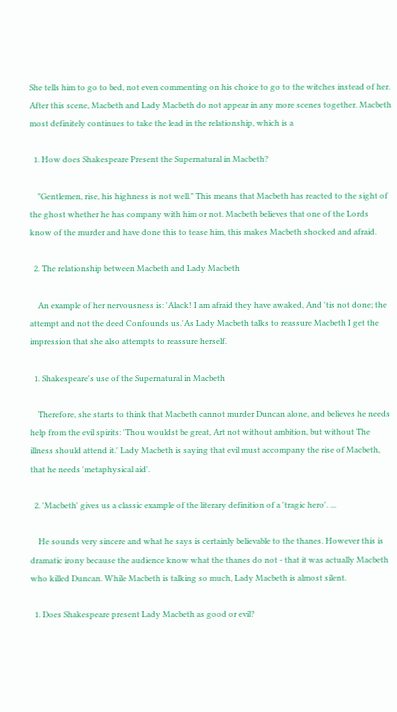She tells him to go to bed, not even commenting on his choice to go to the witches instead of her. After this scene, Macbeth and Lady Macbeth do not appear in any more scenes together. Macbeth most definitely continues to take the lead in the relationship, which is a

  1. How does Shakespeare Present the Supernatural in Macbeth?

    "Gentlemen, rise, his highness is not well." This means that Macbeth has reacted to the sight of the ghost whether he has company with him or not. Macbeth believes that one of the Lords know of the murder and have done this to tease him, this makes Macbeth shocked and afraid.

  2. The relationship between Macbeth and Lady Macbeth

    An example of her nervousness is: 'Alack! I am afraid they have awaked, And 'tis not done; the attempt and not the deed Confounds us.'As Lady Macbeth talks to reassure Macbeth I get the impression that she also attempts to reassure herself.

  1. Shakespeare's use of the Supernatural in Macbeth

    Therefore, she starts to think that Macbeth cannot murder Duncan alone, and believes he needs help from the evil spirits: 'Thou wouldst be great, Art not without ambition, but without The illness should attend it.' Lady Macbeth is saying that evil must accompany the rise of Macbeth, that he needs 'metaphysical aid'.

  2. 'Macbeth' gives us a classic example of the literary definition of a 'tragic hero'. ...

    He sounds very sincere and what he says is certainly believable to the thanes. However this is dramatic irony because the audience know what the thanes do not - that it was actually Macbeth who killed Duncan. While Macbeth is talking so much, Lady Macbeth is almost silent.

  1. Does Shakespeare present Lady Macbeth as good or evil?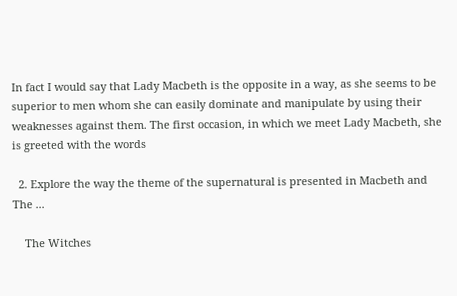In fact I would say that Lady Macbeth is the opposite in a way, as she seems to be superior to men whom she can easily dominate and manipulate by using their weaknesses against them. The first occasion, in which we meet Lady Macbeth, she is greeted with the words

  2. Explore the way the theme of the supernatural is presented in Macbeth and The ...

    The Witches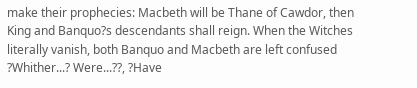make their prophecies: Macbeth will be Thane of Cawdor, then King and Banquo?s descendants shall reign. When the Witches literally vanish, both Banquo and Macbeth are left confused ?Whither...? Were...??, ?Have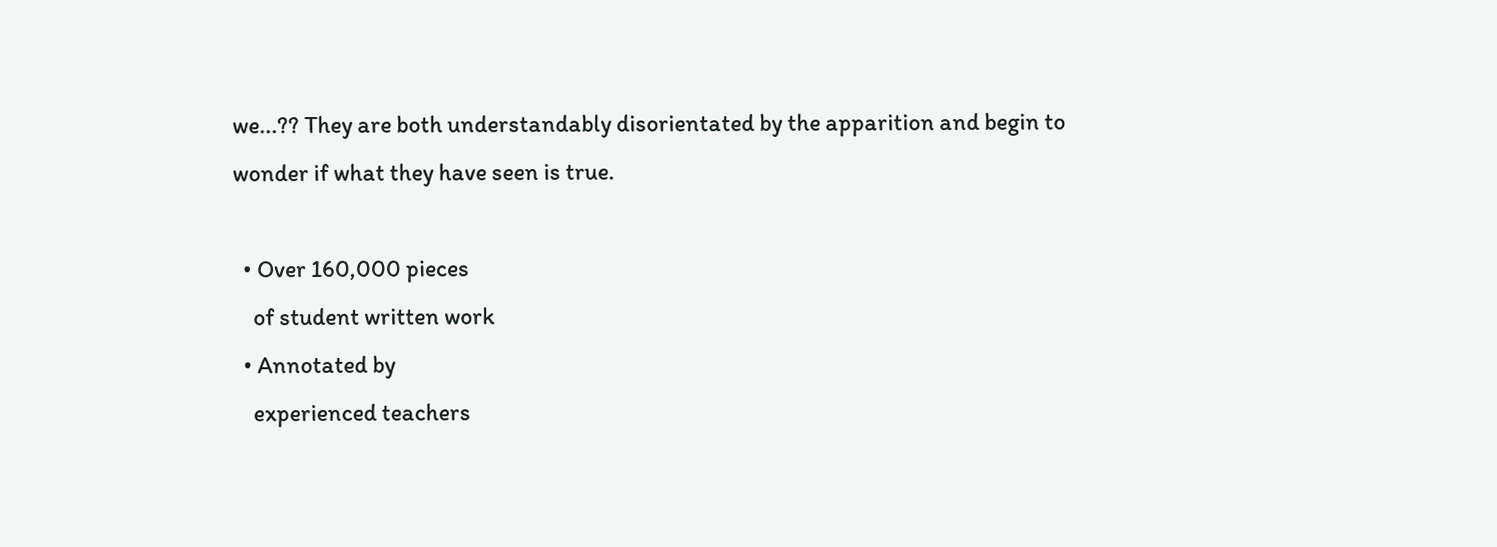we...?? They are both understandably disorientated by the apparition and begin to wonder if what they have seen is true.

  • Over 160,000 pieces
    of student written work
  • Annotated by
    experienced teachers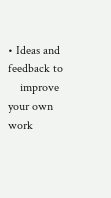• Ideas and feedback to
    improve your own work